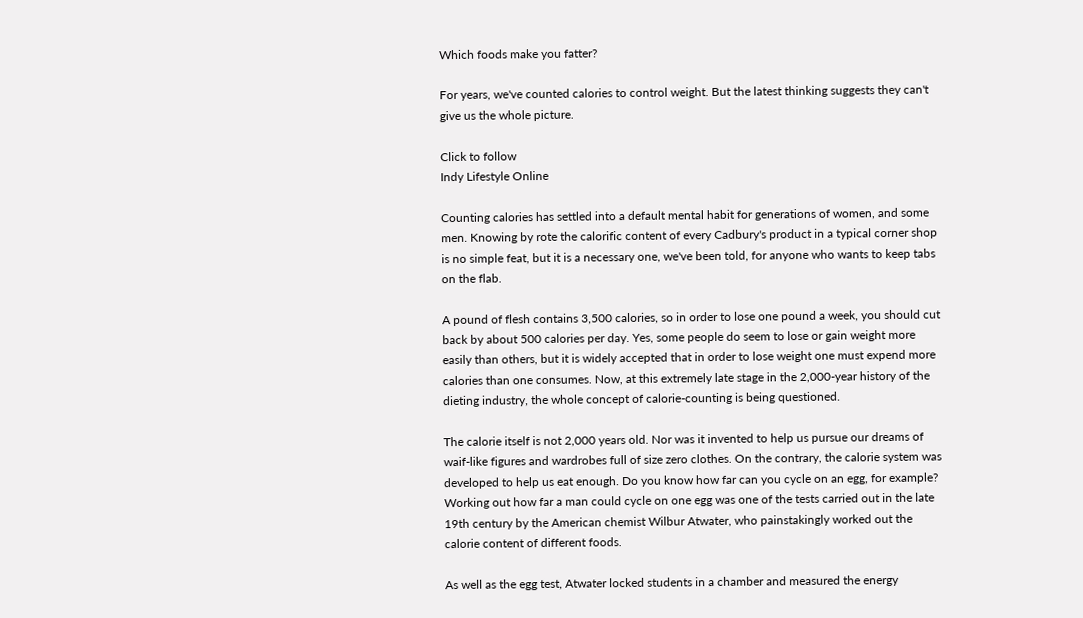Which foods make you fatter?

For years, we've counted calories to control weight. But the latest thinking suggests they can't give us the whole picture.

Click to follow
Indy Lifestyle Online

Counting calories has settled into a default mental habit for generations of women, and some men. Knowing by rote the calorific content of every Cadbury's product in a typical corner shop is no simple feat, but it is a necessary one, we've been told, for anyone who wants to keep tabs on the flab.

A pound of flesh contains 3,500 calories, so in order to lose one pound a week, you should cut back by about 500 calories per day. Yes, some people do seem to lose or gain weight more easily than others, but it is widely accepted that in order to lose weight one must expend more calories than one consumes. Now, at this extremely late stage in the 2,000-year history of the dieting industry, the whole concept of calorie-counting is being questioned.

The calorie itself is not 2,000 years old. Nor was it invented to help us pursue our dreams of waif-like figures and wardrobes full of size zero clothes. On the contrary, the calorie system was developed to help us eat enough. Do you know how far can you cycle on an egg, for example? Working out how far a man could cycle on one egg was one of the tests carried out in the late 19th century by the American chemist Wilbur Atwater, who painstakingly worked out the calorie content of different foods.

As well as the egg test, Atwater locked students in a chamber and measured the energy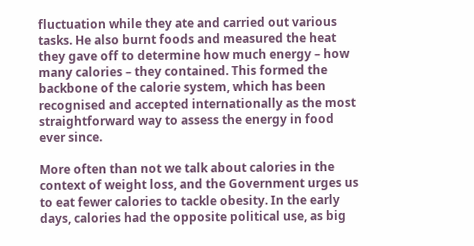fluctuation while they ate and carried out various tasks. He also burnt foods and measured the heat they gave off to determine how much energy – how many calories – they contained. This formed the backbone of the calorie system, which has been recognised and accepted internationally as the most straightforward way to assess the energy in food ever since.

More often than not we talk about calories in the context of weight loss, and the Government urges us to eat fewer calories to tackle obesity. In the early days, calories had the opposite political use, as big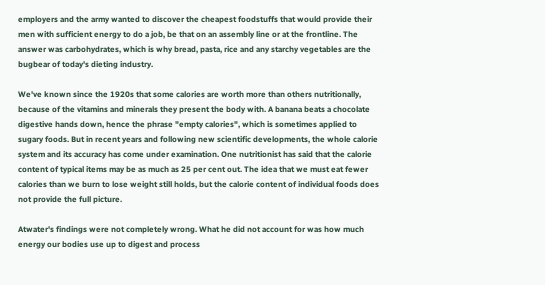employers and the army wanted to discover the cheapest foodstuffs that would provide their men with sufficient energy to do a job, be that on an assembly line or at the frontline. The answer was carbohydrates, which is why bread, pasta, rice and any starchy vegetables are the bugbear of today's dieting industry.

We've known since the 1920s that some calories are worth more than others nutritionally, because of the vitamins and minerals they present the body with. A banana beats a chocolate digestive hands down, hence the phrase "empty calories", which is sometimes applied to sugary foods. But in recent years and following new scientific developments, the whole calorie system and its accuracy has come under examination. One nutritionist has said that the calorie content of typical items may be as much as 25 per cent out. The idea that we must eat fewer calories than we burn to lose weight still holds, but the calorie content of individual foods does not provide the full picture.

Atwater's findings were not completely wrong. What he did not account for was how much energy our bodies use up to digest and process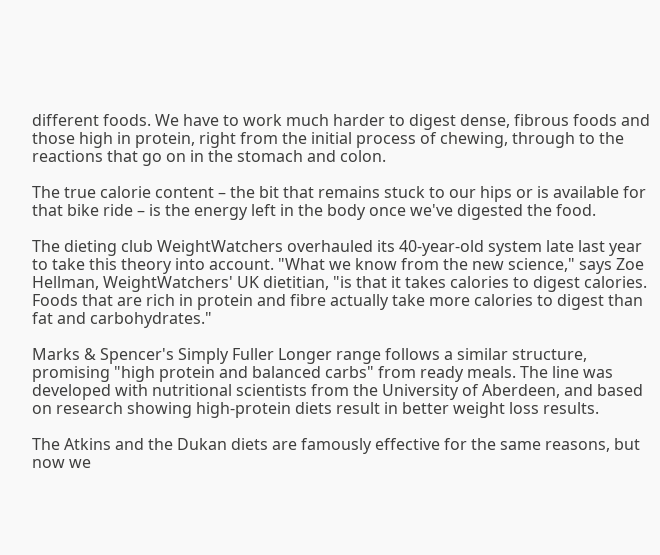different foods. We have to work much harder to digest dense, fibrous foods and those high in protein, right from the initial process of chewing, through to the reactions that go on in the stomach and colon.

The true calorie content – the bit that remains stuck to our hips or is available for that bike ride – is the energy left in the body once we've digested the food.

The dieting club WeightWatchers overhauled its 40-year-old system late last year to take this theory into account. "What we know from the new science," says Zoe Hellman, WeightWatchers' UK dietitian, "is that it takes calories to digest calories. Foods that are rich in protein and fibre actually take more calories to digest than fat and carbohydrates."

Marks & Spencer's Simply Fuller Longer range follows a similar structure, promising "high protein and balanced carbs" from ready meals. The line was developed with nutritional scientists from the University of Aberdeen, and based on research showing high-protein diets result in better weight loss results.

The Atkins and the Dukan diets are famously effective for the same reasons, but now we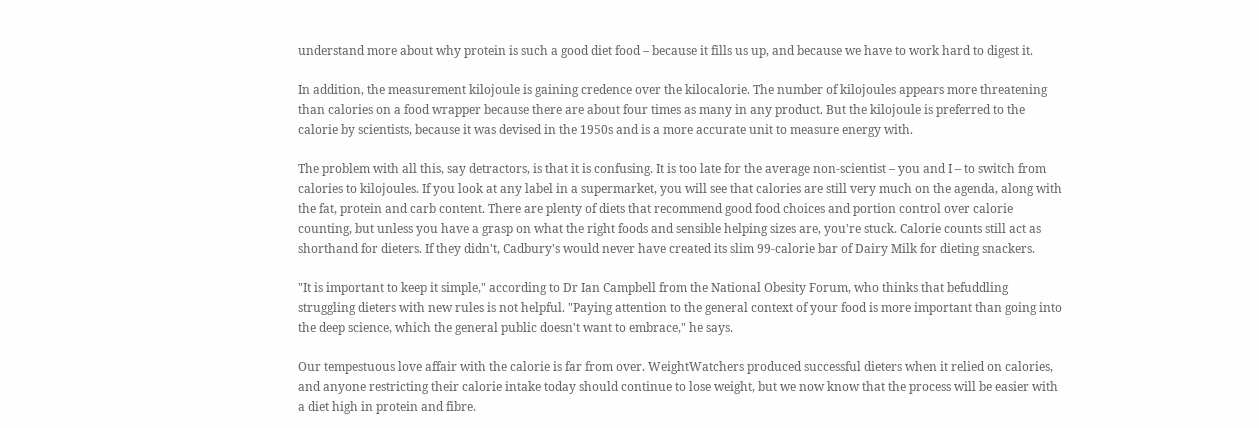understand more about why protein is such a good diet food – because it fills us up, and because we have to work hard to digest it.

In addition, the measurement kilojoule is gaining credence over the kilocalorie. The number of kilojoules appears more threatening than calories on a food wrapper because there are about four times as many in any product. But the kilojoule is preferred to the calorie by scientists, because it was devised in the 1950s and is a more accurate unit to measure energy with.

The problem with all this, say detractors, is that it is confusing. It is too late for the average non-scientist – you and I – to switch from calories to kilojoules. If you look at any label in a supermarket, you will see that calories are still very much on the agenda, along with the fat, protein and carb content. There are plenty of diets that recommend good food choices and portion control over calorie counting, but unless you have a grasp on what the right foods and sensible helping sizes are, you're stuck. Calorie counts still act as shorthand for dieters. If they didn't, Cadbury's would never have created its slim 99-calorie bar of Dairy Milk for dieting snackers.

"It is important to keep it simple," according to Dr Ian Campbell from the National Obesity Forum, who thinks that befuddling struggling dieters with new rules is not helpful. "Paying attention to the general context of your food is more important than going into the deep science, which the general public doesn't want to embrace," he says.

Our tempestuous love affair with the calorie is far from over. WeightWatchers produced successful dieters when it relied on calories, and anyone restricting their calorie intake today should continue to lose weight, but we now know that the process will be easier with a diet high in protein and fibre.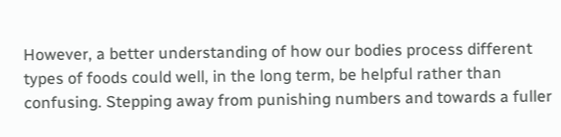However, a better understanding of how our bodies process different types of foods could well, in the long term, be helpful rather than confusing. Stepping away from punishing numbers and towards a fuller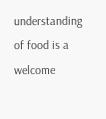understanding of food is a welcome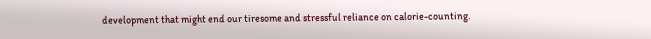development that might end our tiresome and stressful reliance on calorie-counting.